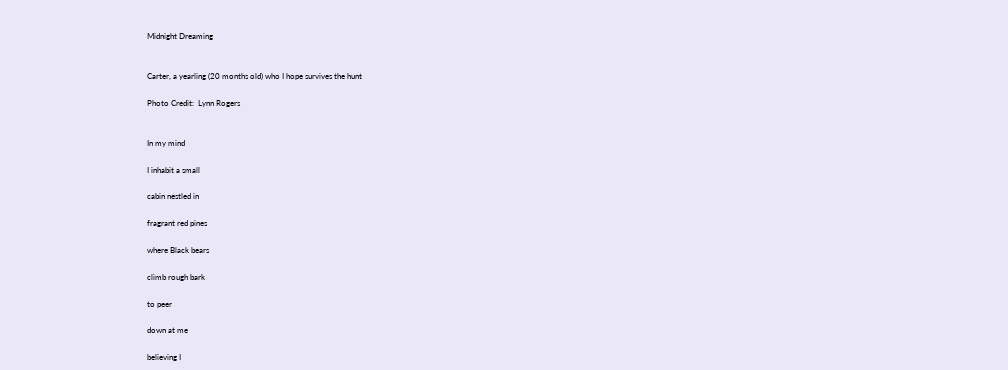Midnight Dreaming


Carter, a yearling (20 months old) who I hope survives the hunt

Photo Credit:  Lynn Rogers


In my mind

I inhabit a small

cabin nestled in

fragrant red pines

where Black bears

climb rough bark

to peer

down at me

believing I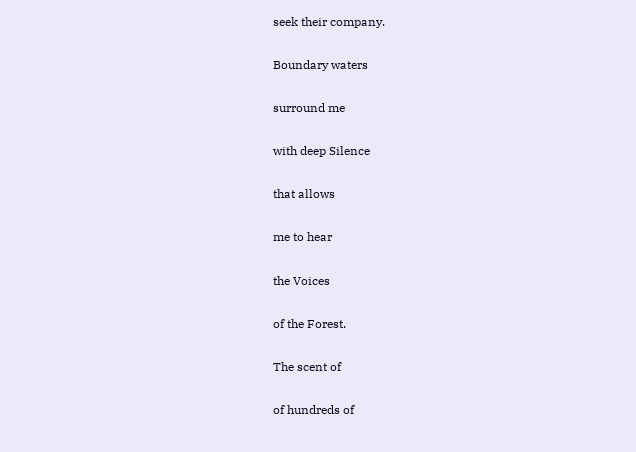seek their company.

Boundary waters

surround me

with deep Silence

that allows

me to hear

the Voices

of the Forest.

The scent of

of hundreds of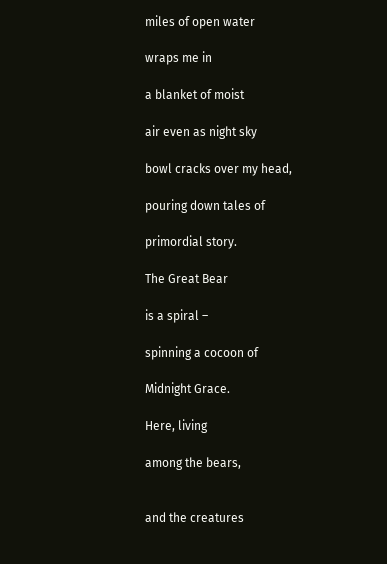miles of open water

wraps me in

a blanket of moist

air even as night sky

bowl cracks over my head,

pouring down tales of

primordial story.

The Great Bear

is a spiral –

spinning a cocoon of

Midnight Grace.

Here, living

among the bears,


and the creatures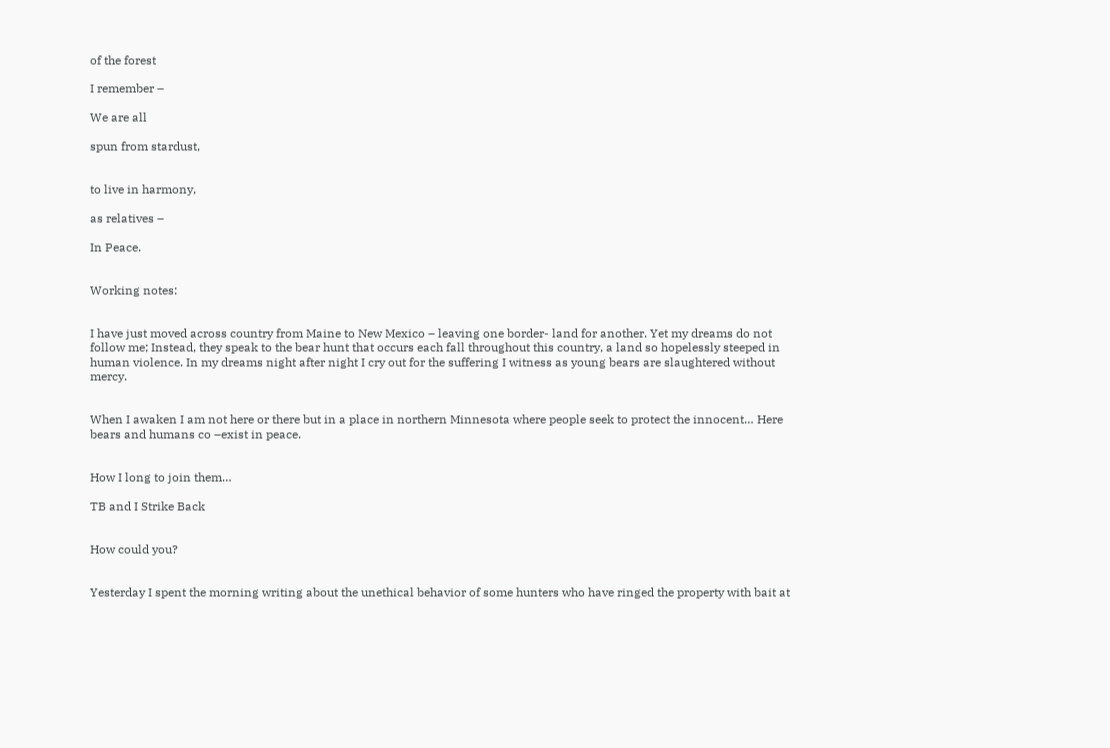of the forest

I remember –

We are all

spun from stardust,


to live in harmony,

as relatives –

In Peace.


Working notes:


I have just moved across country from Maine to New Mexico – leaving one border- land for another. Yet my dreams do not follow me; Instead, they speak to the bear hunt that occurs each fall throughout this country, a land so hopelessly steeped in human violence. In my dreams night after night I cry out for the suffering I witness as young bears are slaughtered without mercy.


When I awaken I am not here or there but in a place in northern Minnesota where people seek to protect the innocent… Here bears and humans co –exist in peace.


How I long to join them…

TB and I Strike Back


How could you?


Yesterday I spent the morning writing about the unethical behavior of some hunters who have ringed the property with bait at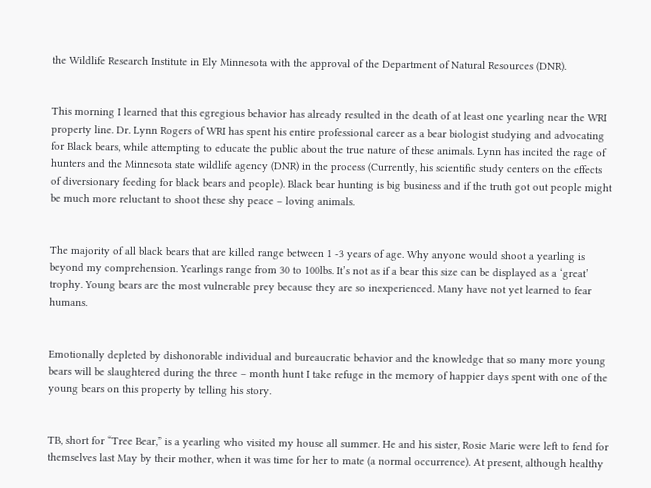the Wildlife Research Institute in Ely Minnesota with the approval of the Department of Natural Resources (DNR).


This morning I learned that this egregious behavior has already resulted in the death of at least one yearling near the WRI property line. Dr. Lynn Rogers of WRI has spent his entire professional career as a bear biologist studying and advocating for Black bears, while attempting to educate the public about the true nature of these animals. Lynn has incited the rage of hunters and the Minnesota state wildlife agency (DNR) in the process (Currently, his scientific study centers on the effects of diversionary feeding for black bears and people). Black bear hunting is big business and if the truth got out people might be much more reluctant to shoot these shy peace – loving animals.


The majority of all black bears that are killed range between 1 -3 years of age. Why anyone would shoot a yearling is beyond my comprehension. Yearlings range from 30 to 100lbs. It’s not as if a bear this size can be displayed as a ‘great’ trophy. Young bears are the most vulnerable prey because they are so inexperienced. Many have not yet learned to fear humans.


Emotionally depleted by dishonorable individual and bureaucratic behavior and the knowledge that so many more young bears will be slaughtered during the three – month hunt I take refuge in the memory of happier days spent with one of the young bears on this property by telling his story.


TB, short for “Tree Bear,” is a yearling who visited my house all summer. He and his sister, Rosie Marie were left to fend for themselves last May by their mother, when it was time for her to mate (a normal occurrence). At present, although healthy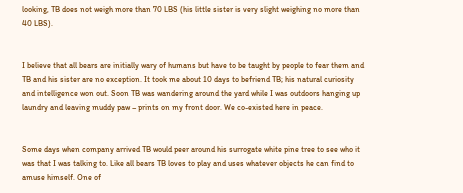looking, TB does not weigh more than 70 LBS (his little sister is very slight weighing no more than 40 LBS).


I believe that all bears are initially wary of humans but have to be taught by people to fear them and TB and his sister are no exception. It took me about 10 days to befriend TB; his natural curiosity and intelligence won out. Soon TB was wandering around the yard while I was outdoors hanging up laundry and leaving muddy paw – prints on my front door. We co-existed here in peace.


Some days when company arrived TB would peer around his surrogate white pine tree to see who it was that I was talking to. Like all bears TB loves to play and uses whatever objects he can find to amuse himself. One of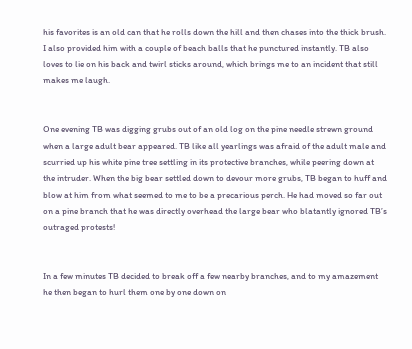his favorites is an old can that he rolls down the hill and then chases into the thick brush. I also provided him with a couple of beach balls that he punctured instantly. TB also loves to lie on his back and twirl sticks around, which brings me to an incident that still makes me laugh.


One evening TB was digging grubs out of an old log on the pine needle strewn ground when a large adult bear appeared. TB like all yearlings was afraid of the adult male and scurried up his white pine tree settling in its protective branches, while peering down at the intruder. When the big bear settled down to devour more grubs, TB began to huff and blow at him from what seemed to me to be a precarious perch. He had moved so far out on a pine branch that he was directly overhead the large bear who blatantly ignored TB’s outraged protests!


In a few minutes TB decided to break off a few nearby branches, and to my amazement he then began to hurl them one by one down on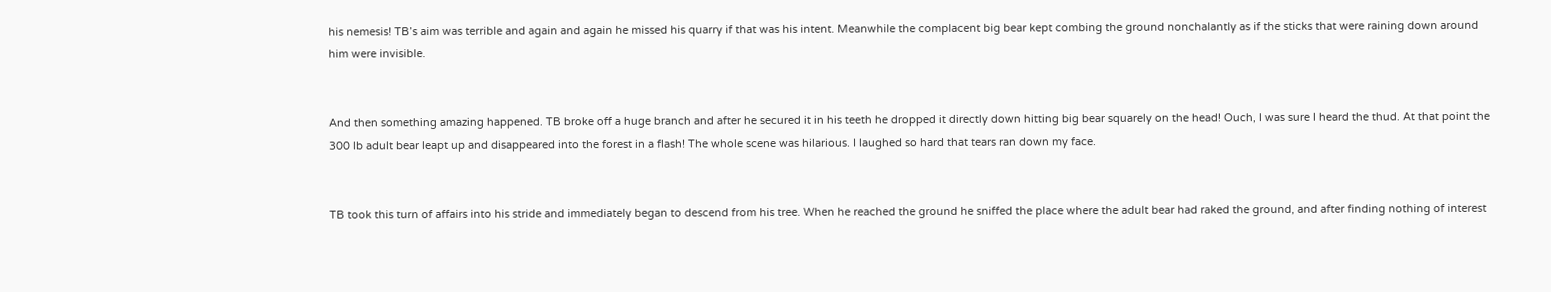his nemesis! TB’s aim was terrible and again and again he missed his quarry if that was his intent. Meanwhile the complacent big bear kept combing the ground nonchalantly as if the sticks that were raining down around him were invisible.


And then something amazing happened. TB broke off a huge branch and after he secured it in his teeth he dropped it directly down hitting big bear squarely on the head! Ouch, I was sure I heard the thud. At that point the 300 lb adult bear leapt up and disappeared into the forest in a flash! The whole scene was hilarious. I laughed so hard that tears ran down my face.


TB took this turn of affairs into his stride and immediately began to descend from his tree. When he reached the ground he sniffed the place where the adult bear had raked the ground, and after finding nothing of interest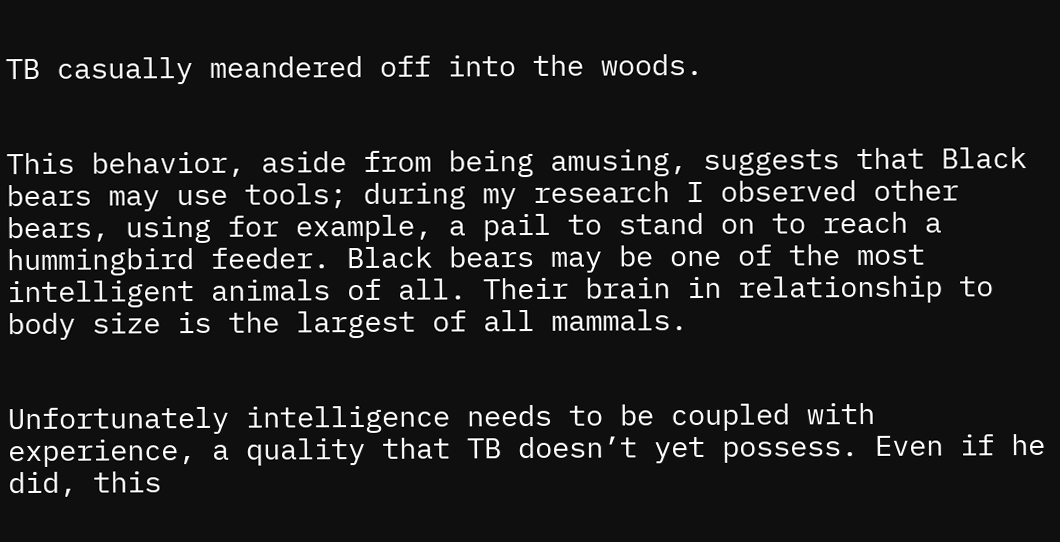TB casually meandered off into the woods.


This behavior, aside from being amusing, suggests that Black bears may use tools; during my research I observed other bears, using for example, a pail to stand on to reach a hummingbird feeder. Black bears may be one of the most intelligent animals of all. Their brain in relationship to body size is the largest of all mammals.


Unfortunately intelligence needs to be coupled with experience, a quality that TB doesn’t yet possess. Even if he did, this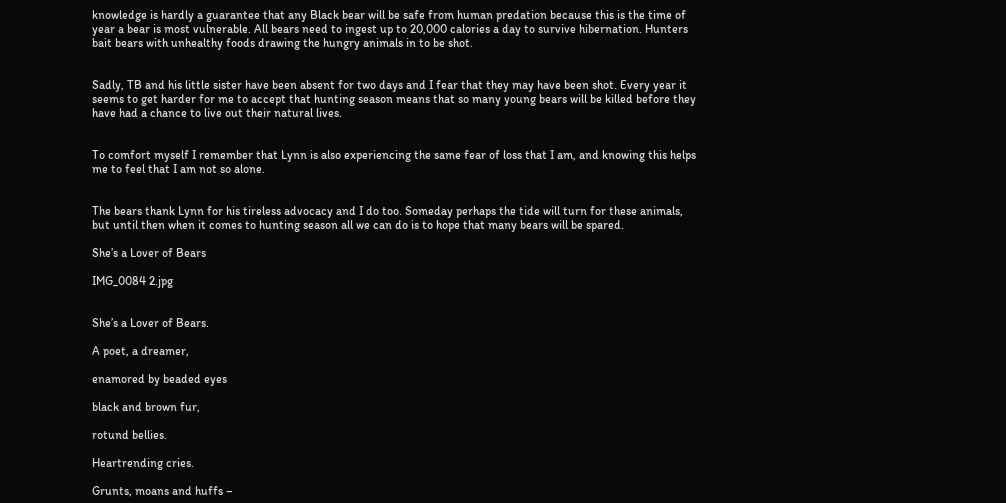knowledge is hardly a guarantee that any Black bear will be safe from human predation because this is the time of year a bear is most vulnerable. All bears need to ingest up to 20,000 calories a day to survive hibernation. Hunters bait bears with unhealthy foods drawing the hungry animals in to be shot.


Sadly, TB and his little sister have been absent for two days and I fear that they may have been shot. Every year it seems to get harder for me to accept that hunting season means that so many young bears will be killed before they have had a chance to live out their natural lives.


To comfort myself I remember that Lynn is also experiencing the same fear of loss that I am, and knowing this helps me to feel that I am not so alone.


The bears thank Lynn for his tireless advocacy and I do too. Someday perhaps the tide will turn for these animals, but until then when it comes to hunting season all we can do is to hope that many bears will be spared.

She’s a Lover of Bears

IMG_0084 2.jpg


She’s a Lover of Bears.

A poet, a dreamer,

enamored by beaded eyes

black and brown fur,

rotund bellies.

Heartrending cries.

Grunts, moans and huffs –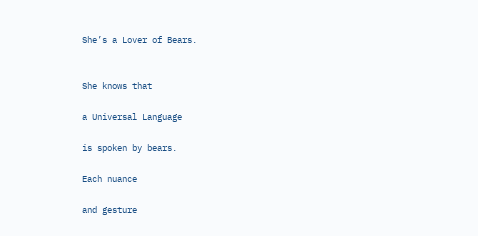She’s a Lover of Bears.


She knows that

a Universal Language

is spoken by bears.

Each nuance

and gesture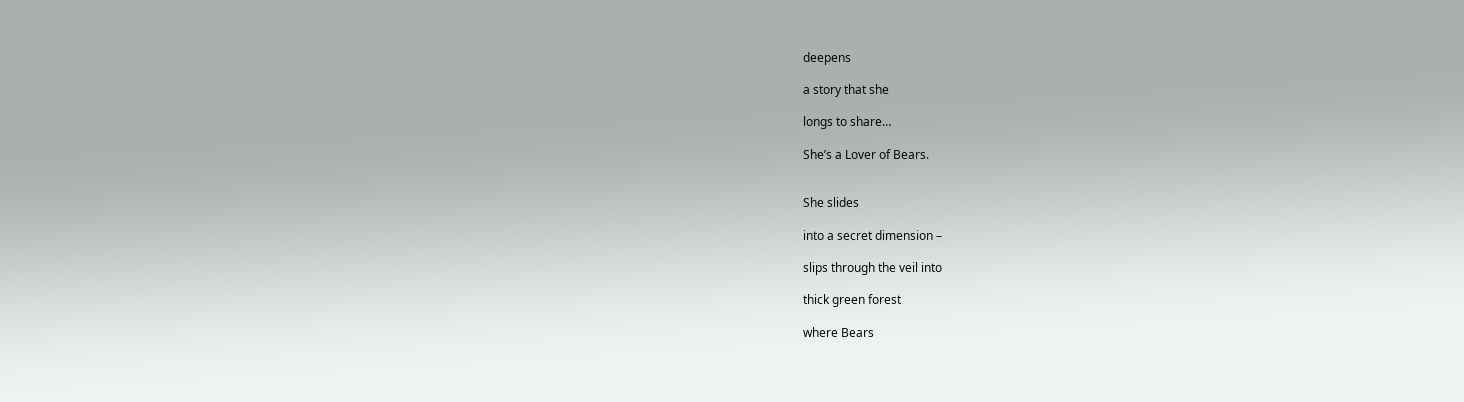deepens

a story that she

longs to share…

She’s a Lover of Bears.


She slides

into a secret dimension –

slips through the veil into

thick green forest

where Bears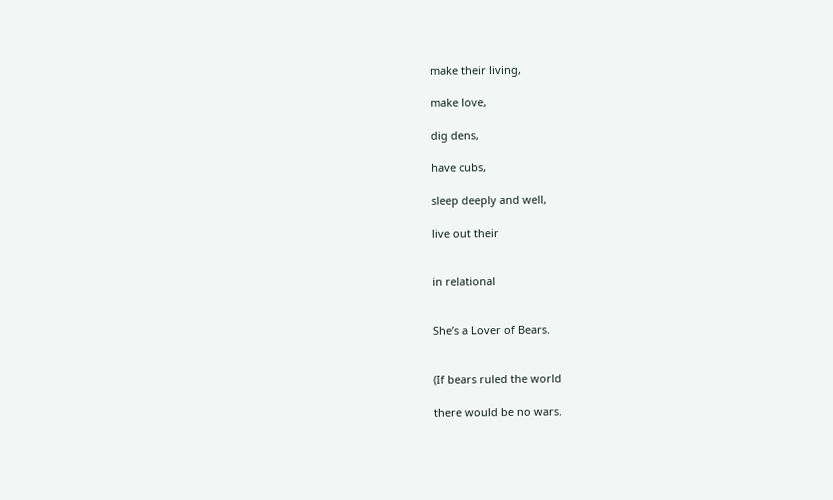make their living,

make love,

dig dens,

have cubs,

sleep deeply and well,

live out their


in relational


She’s a Lover of Bears.


(If bears ruled the world

there would be no wars.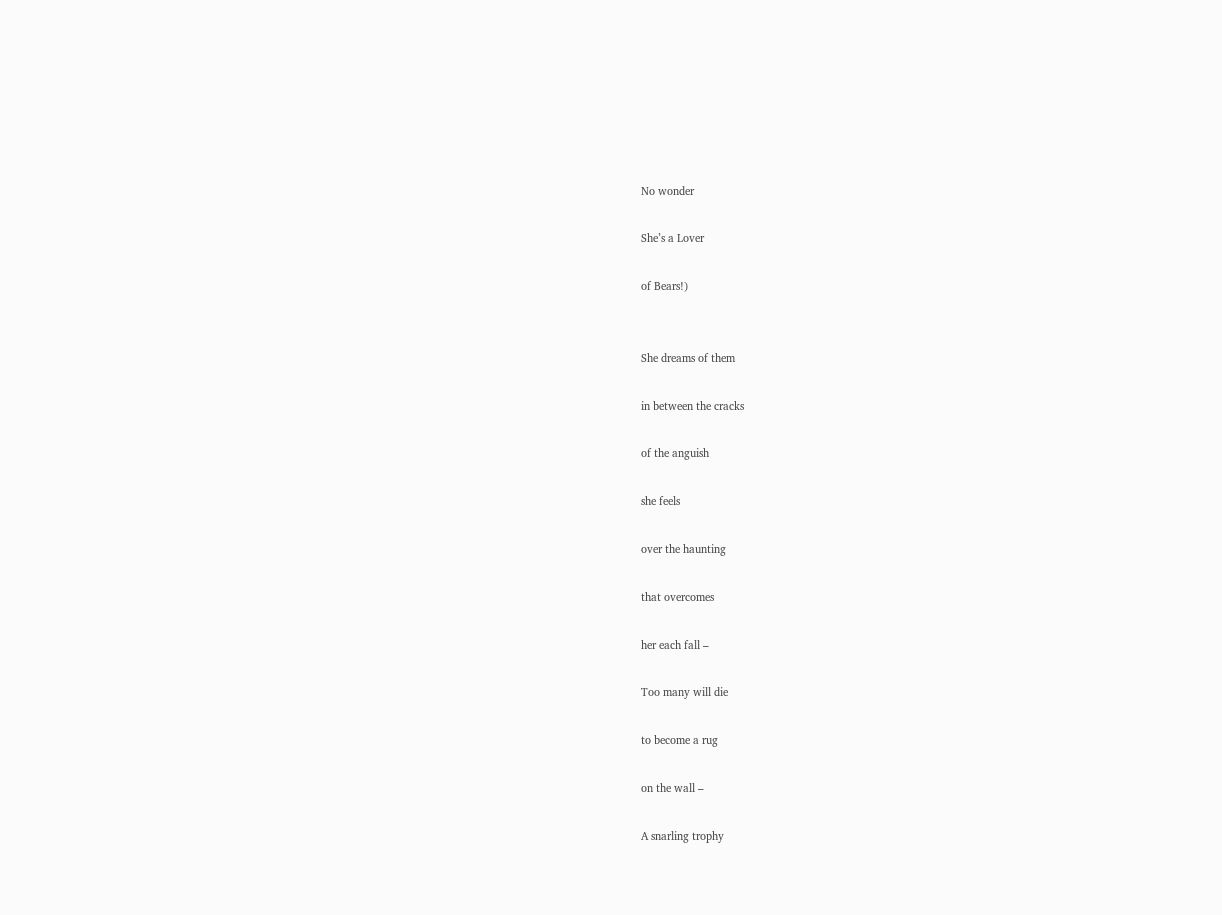No wonder

She’s a Lover

of Bears!)


She dreams of them

in between the cracks

of the anguish

she feels

over the haunting

that overcomes

her each fall –

Too many will die

to become a rug

on the wall –

A snarling trophy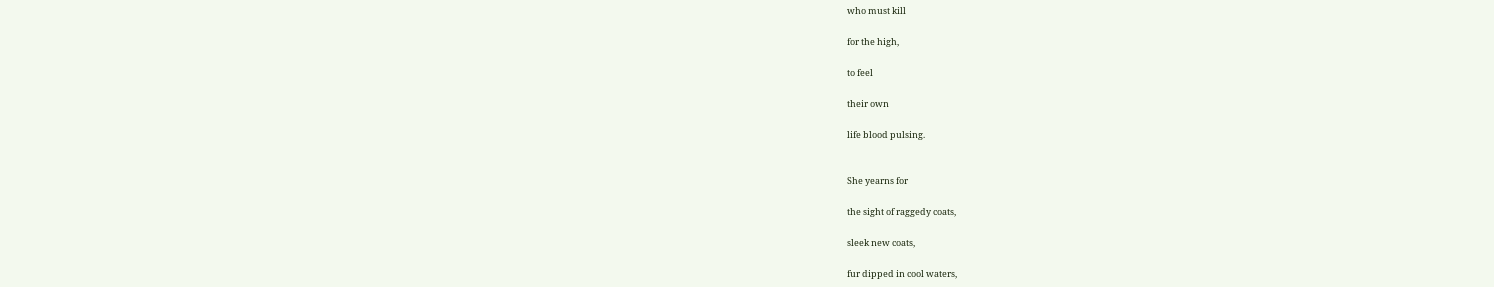who must kill

for the high,

to feel

their own

life blood pulsing.


She yearns for

the sight of raggedy coats,

sleek new coats,

fur dipped in cool waters,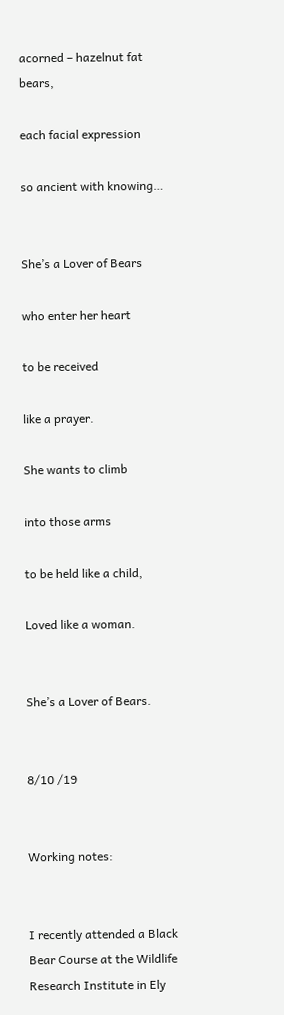acorned – hazelnut fat bears,

each facial expression

so ancient with knowing…


She’s a Lover of Bears

who enter her heart

to be received

like a prayer.

She wants to climb

into those arms

to be held like a child,

Loved like a woman.


She’s a Lover of Bears.


8/10 /19


Working notes:


I recently attended a Black Bear Course at the Wildlife Research Institute in Ely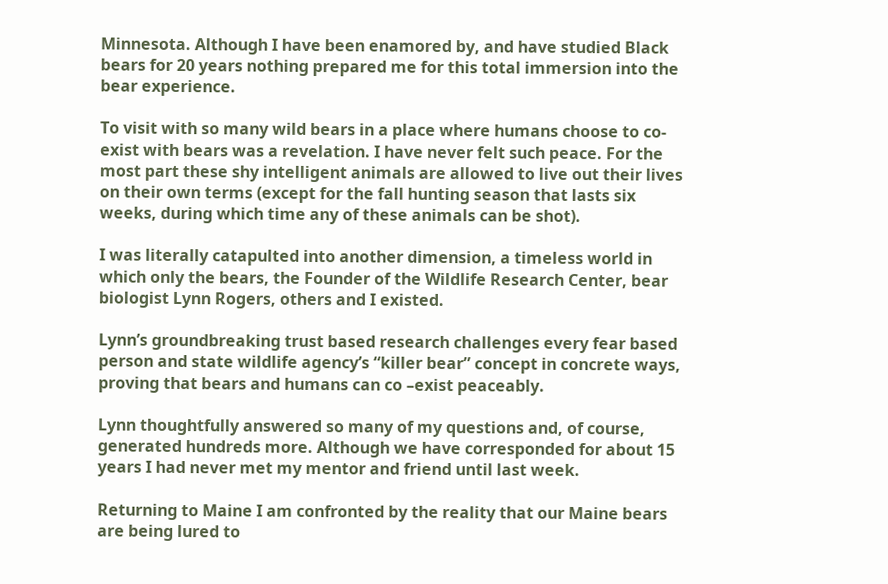Minnesota. Although I have been enamored by, and have studied Black bears for 20 years nothing prepared me for this total immersion into the bear experience.

To visit with so many wild bears in a place where humans choose to co-exist with bears was a revelation. I have never felt such peace. For the most part these shy intelligent animals are allowed to live out their lives on their own terms (except for the fall hunting season that lasts six weeks, during which time any of these animals can be shot).

I was literally catapulted into another dimension, a timeless world in which only the bears, the Founder of the Wildlife Research Center, bear biologist Lynn Rogers, others and I existed.

Lynn’s groundbreaking trust based research challenges every fear based person and state wildlife agency’s “killer bear” concept in concrete ways, proving that bears and humans can co –exist peaceably.

Lynn thoughtfully answered so many of my questions and, of course, generated hundreds more. Although we have corresponded for about 15 years I had never met my mentor and friend until last week.

Returning to Maine I am confronted by the reality that our Maine bears are being lured to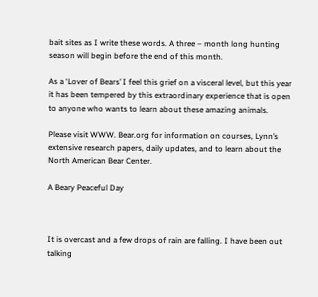bait sites as I write these words. A three – month long hunting season will begin before the end of this month.

As a ‘Lover of Bears’ I feel this grief on a visceral level, but this year it has been tempered by this extraordinary experience that is open to anyone who wants to learn about these amazing animals.

Please visit WWW. Bear.org for information on courses, Lynn’s extensive research papers, daily updates, and to learn about the North American Bear Center.

A Beary Peaceful Day



It is overcast and a few drops of rain are falling. I have been out talking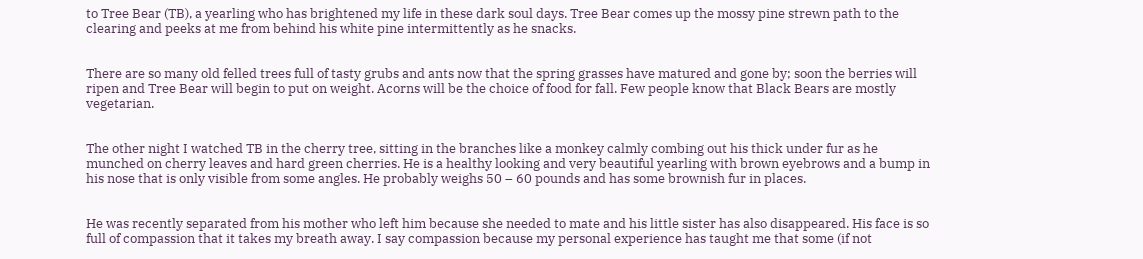to Tree Bear (TB), a yearling who has brightened my life in these dark soul days. Tree Bear comes up the mossy pine strewn path to the clearing and peeks at me from behind his white pine intermittently as he snacks.


There are so many old felled trees full of tasty grubs and ants now that the spring grasses have matured and gone by; soon the berries will ripen and Tree Bear will begin to put on weight. Acorns will be the choice of food for fall. Few people know that Black Bears are mostly vegetarian.


The other night I watched TB in the cherry tree, sitting in the branches like a monkey calmly combing out his thick under fur as he munched on cherry leaves and hard green cherries. He is a healthy looking and very beautiful yearling with brown eyebrows and a bump in his nose that is only visible from some angles. He probably weighs 50 – 60 pounds and has some brownish fur in places.


He was recently separated from his mother who left him because she needed to mate and his little sister has also disappeared. His face is so full of compassion that it takes my breath away. I say compassion because my personal experience has taught me that some (if not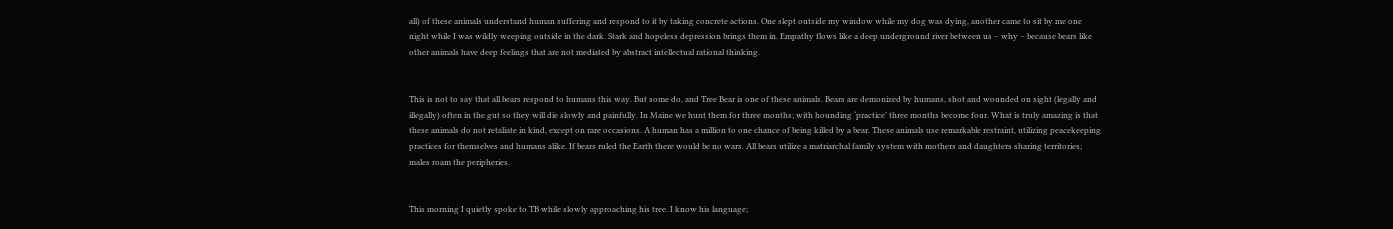all) of these animals understand human suffering and respond to it by taking concrete actions. One slept outside my window while my dog was dying, another came to sit by me one night while I was wildly weeping outside in the dark. Stark and hopeless depression brings them in. Empathy flows like a deep underground river between us – why – because bears like other animals have deep feelings that are not mediated by abstract intellectual rational thinking.


This is not to say that all bears respond to humans this way. But some do, and Tree Bear is one of these animals. Bears are demonized by humans, shot and wounded on sight (legally and illegally) often in the gut so they will die slowly and painfully. In Maine we hunt them for three months; with hounding ‘practice’ three months become four. What is truly amazing is that these animals do not retaliate in kind, except on rare occasions. A human has a million to one chance of being killed by a bear. These animals use remarkable restraint, utilizing peacekeeping practices for themselves and humans alike. If bears ruled the Earth there would be no wars. All bears utilize a matriarchal family system with mothers and daughters sharing territories; males roam the peripheries.


This morning I quietly spoke to TB while slowly approaching his tree. I know his language;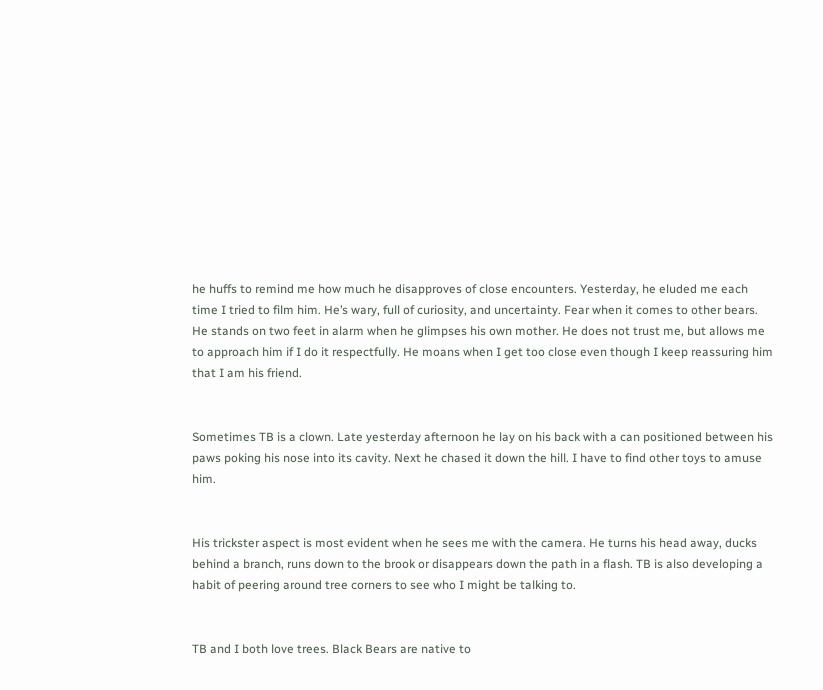he huffs to remind me how much he disapproves of close encounters. Yesterday, he eluded me each time I tried to film him. He’s wary, full of curiosity, and uncertainty. Fear when it comes to other bears. He stands on two feet in alarm when he glimpses his own mother. He does not trust me, but allows me to approach him if I do it respectfully. He moans when I get too close even though I keep reassuring him that I am his friend.


Sometimes TB is a clown. Late yesterday afternoon he lay on his back with a can positioned between his paws poking his nose into its cavity. Next he chased it down the hill. I have to find other toys to amuse him.


His trickster aspect is most evident when he sees me with the camera. He turns his head away, ducks behind a branch, runs down to the brook or disappears down the path in a flash. TB is also developing a habit of peering around tree corners to see who I might be talking to.


TB and I both love trees. Black Bears are native to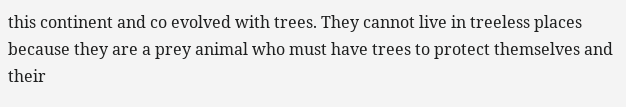this continent and co evolved with trees. They cannot live in treeless places because they are a prey animal who must have trees to protect themselves and their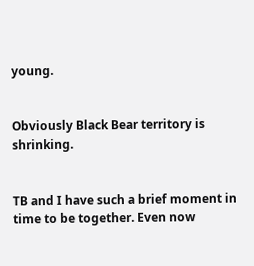young.


Obviously Black Bear territory is shrinking.


TB and I have such a brief moment in time to be together. Even now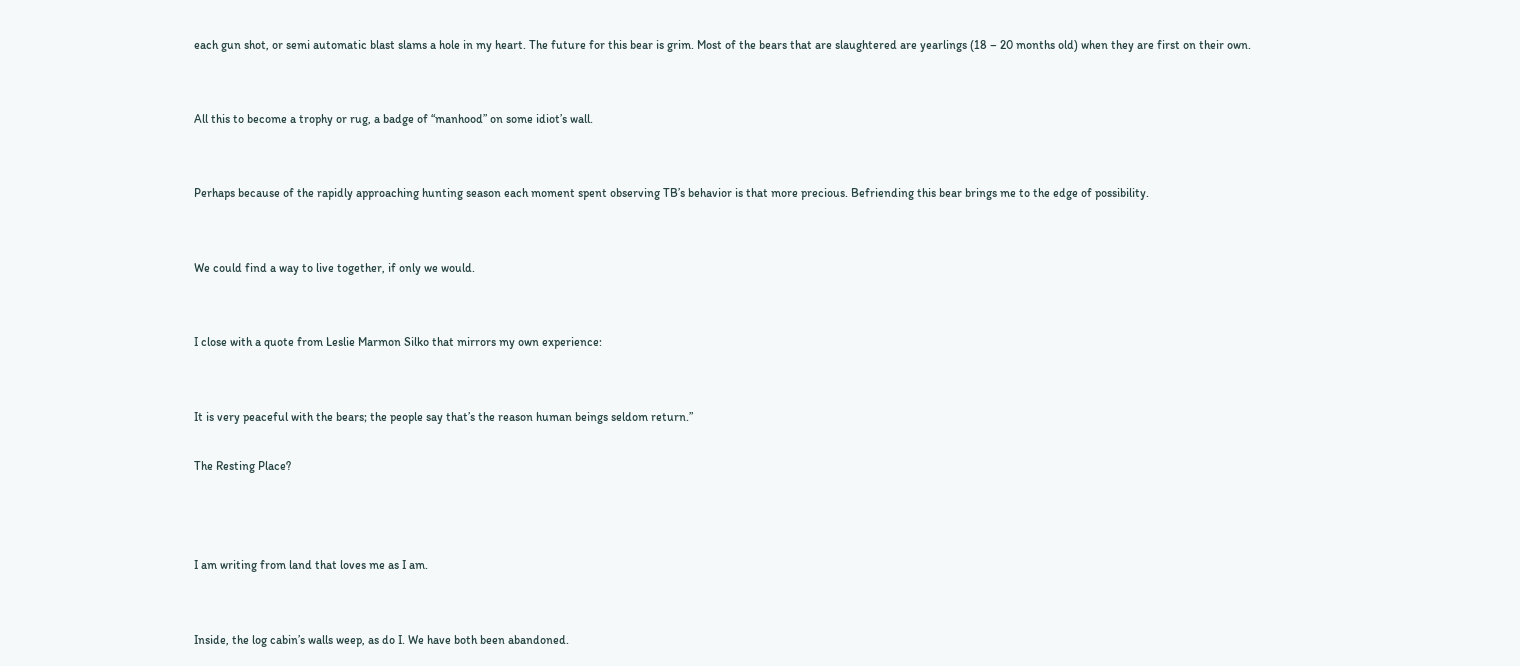each gun shot, or semi automatic blast slams a hole in my heart. The future for this bear is grim. Most of the bears that are slaughtered are yearlings (18 – 20 months old) when they are first on their own.


All this to become a trophy or rug, a badge of “manhood” on some idiot’s wall.


Perhaps because of the rapidly approaching hunting season each moment spent observing TB’s behavior is that more precious. Befriending this bear brings me to the edge of possibility.


We could find a way to live together, if only we would.


I close with a quote from Leslie Marmon Silko that mirrors my own experience:


It is very peaceful with the bears; the people say that’s the reason human beings seldom return.”

The Resting Place?



I am writing from land that loves me as I am.


Inside, the log cabin’s walls weep, as do I. We have both been abandoned.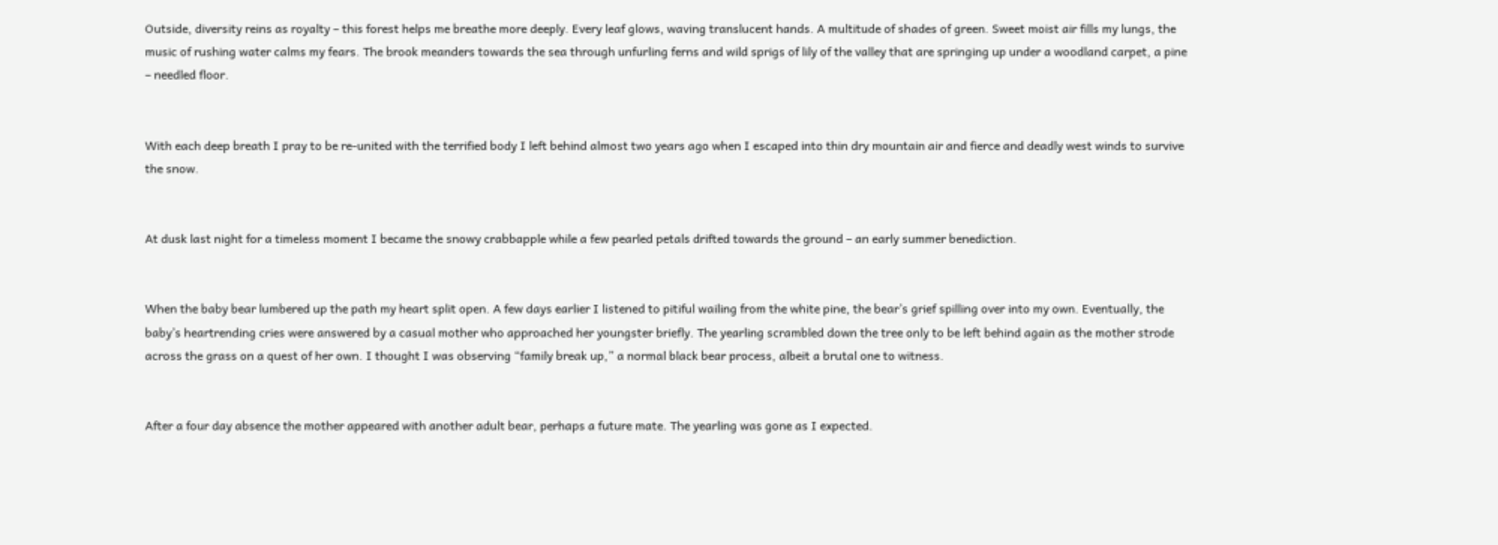Outside, diversity reins as royalty – this forest helps me breathe more deeply. Every leaf glows, waving translucent hands. A multitude of shades of green. Sweet moist air fills my lungs, the music of rushing water calms my fears. The brook meanders towards the sea through unfurling ferns and wild sprigs of lily of the valley that are springing up under a woodland carpet, a pine – needled floor.


With each deep breath I pray to be re-united with the terrified body I left behind almost two years ago when I escaped into thin dry mountain air and fierce and deadly west winds to survive the snow.


At dusk last night for a timeless moment I became the snowy crabbapple while a few pearled petals drifted towards the ground – an early summer benediction.


When the baby bear lumbered up the path my heart split open. A few days earlier I listened to pitiful wailing from the white pine, the bear’s grief spilling over into my own. Eventually, the baby’s heartrending cries were answered by a casual mother who approached her youngster briefly. The yearling scrambled down the tree only to be left behind again as the mother strode across the grass on a quest of her own. I thought I was observing “family break up,” a normal black bear process, albeit a brutal one to witness.


After a four day absence the mother appeared with another adult bear, perhaps a future mate. The yearling was gone as I expected.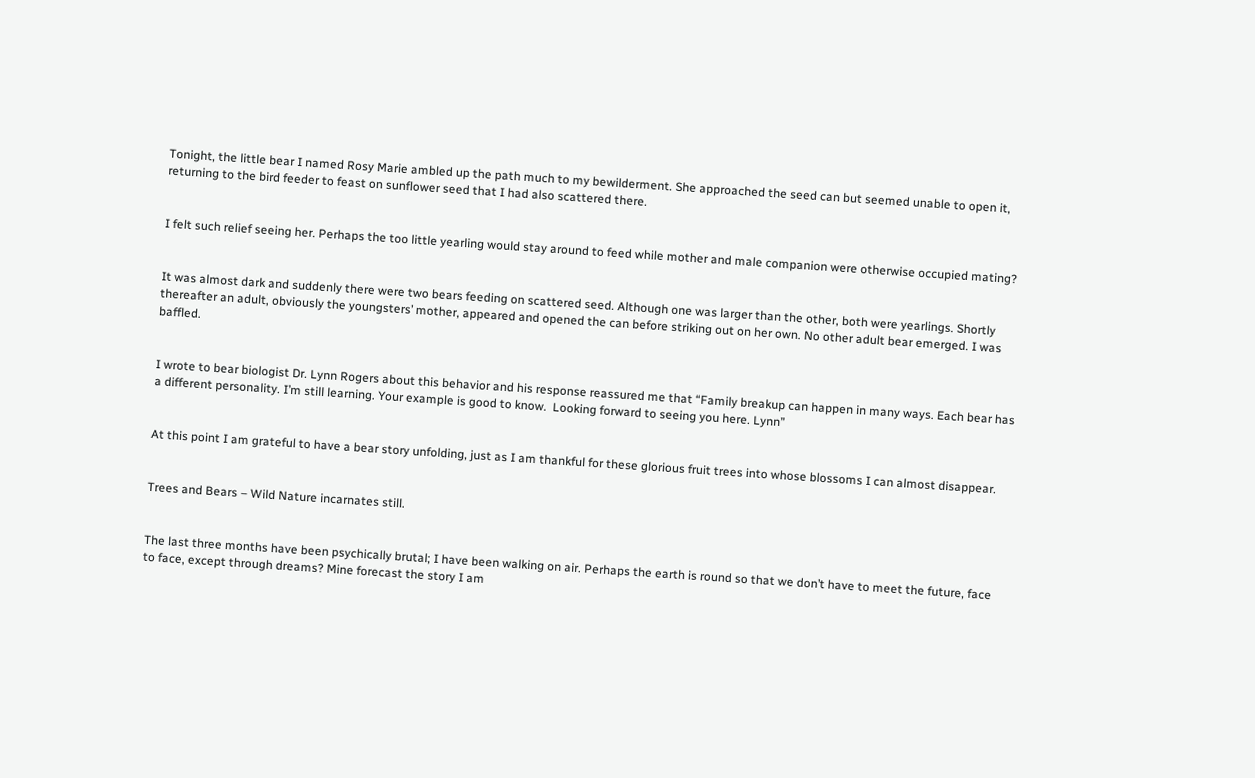Tonight, the little bear I named Rosy Marie ambled up the path much to my bewilderment. She approached the seed can but seemed unable to open it, returning to the bird feeder to feast on sunflower seed that I had also scattered there.


I felt such relief seeing her. Perhaps the too little yearling would stay around to feed while mother and male companion were otherwise occupied mating?


It was almost dark and suddenly there were two bears feeding on scattered seed. Although one was larger than the other, both were yearlings. Shortly thereafter an adult, obviously the youngsters’ mother, appeared and opened the can before striking out on her own. No other adult bear emerged. I was baffled.


I wrote to bear biologist Dr. Lynn Rogers about this behavior and his response reassured me that “Family breakup can happen in many ways. Each bear has a different personality. I’m still learning. Your example is good to know.  Looking forward to seeing you here. Lynn”


At this point I am grateful to have a bear story unfolding, just as I am thankful for these glorious fruit trees into whose blossoms I can almost disappear.


Trees and Bears – Wild Nature incarnates still.


The last three months have been psychically brutal; I have been walking on air. Perhaps the earth is round so that we don’t have to meet the future, face to face, except through dreams? Mine forecast the story I am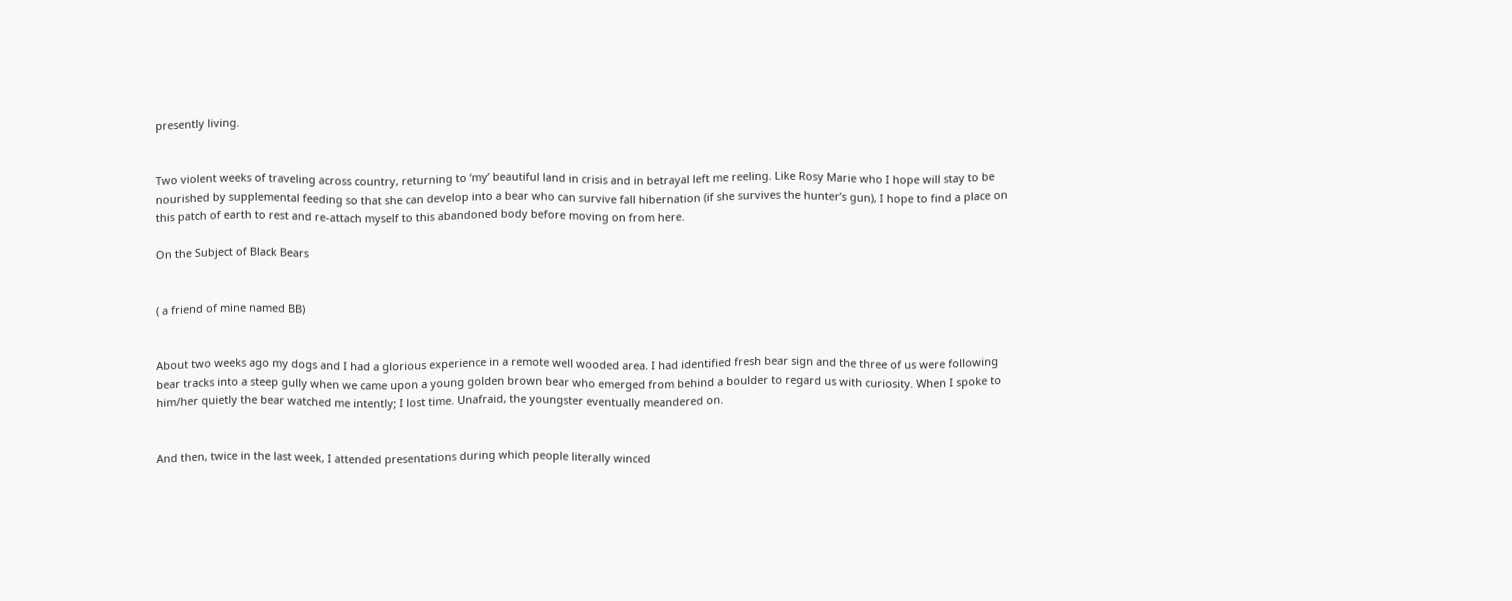presently living.


Two violent weeks of traveling across country, returning to ‘my’ beautiful land in crisis and in betrayal left me reeling. Like Rosy Marie who I hope will stay to be nourished by supplemental feeding so that she can develop into a bear who can survive fall hibernation (if she survives the hunter’s gun), I hope to find a place on this patch of earth to rest and re-attach myself to this abandoned body before moving on from here.

On the Subject of Black Bears


( a friend of mine named BB)


About two weeks ago my dogs and I had a glorious experience in a remote well wooded area. I had identified fresh bear sign and the three of us were following bear tracks into a steep gully when we came upon a young golden brown bear who emerged from behind a boulder to regard us with curiosity. When I spoke to him/her quietly the bear watched me intently; I lost time. Unafraid, the youngster eventually meandered on.


And then, twice in the last week, I attended presentations during which people literally winced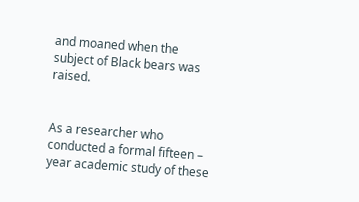and moaned when the subject of Black bears was raised.


As a researcher who conducted a formal fifteen – year academic study of these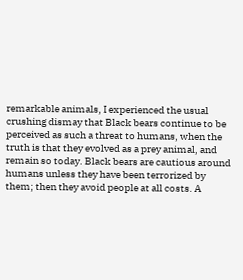remarkable animals, I experienced the usual crushing dismay that Black bears continue to be perceived as such a threat to humans, when the truth is that they evolved as a prey animal, and remain so today. Black bears are cautious around humans unless they have been terrorized by them; then they avoid people at all costs. A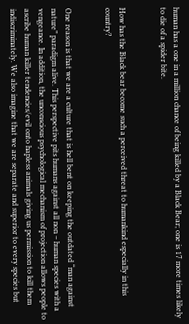human has a one in a million chance of being killed by a Black Bear; one is 17 more times likely to die of a spider bite.


How has the Black bear become such a perceived threat to humankind especially in this country?


One reason is that we are a culture that is hell bent on keeping the outdated “man against nature” paradigm alive. This perspective pits humans against all non – human species with a vengeance. In addition, the unconscious psychological mechanism of projection allows people to ascribe human killer tendencies/evil onto hapless animals giving us permission to kill them indiscriminately. We also imagine that we are separate and superior to every species but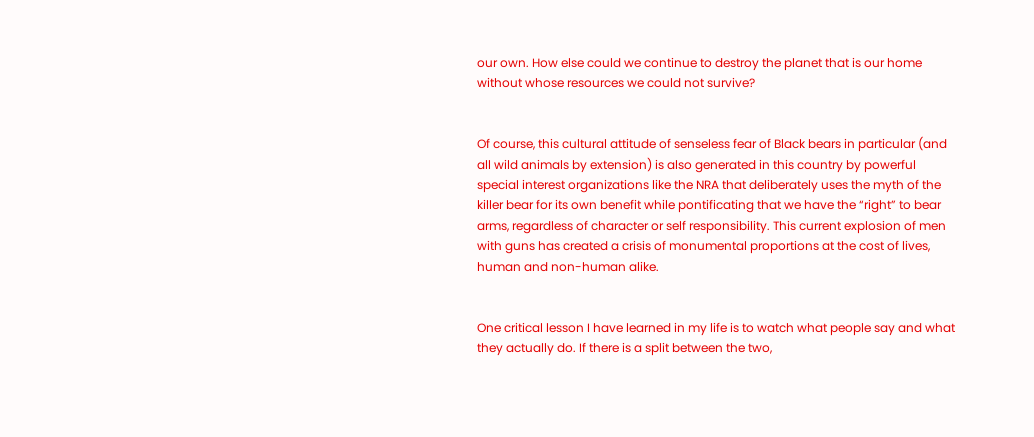our own. How else could we continue to destroy the planet that is our home without whose resources we could not survive?


Of course, this cultural attitude of senseless fear of Black bears in particular (and all wild animals by extension) is also generated in this country by powerful special interest organizations like the NRA that deliberately uses the myth of the killer bear for its own benefit while pontificating that we have the “right” to bear arms, regardless of character or self responsibility. This current explosion of men with guns has created a crisis of monumental proportions at the cost of lives, human and non-human alike.


One critical lesson I have learned in my life is to watch what people say and what they actually do. If there is a split between the two,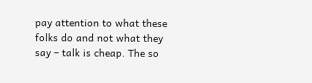pay attention to what these folks do and not what they say – talk is cheap. The so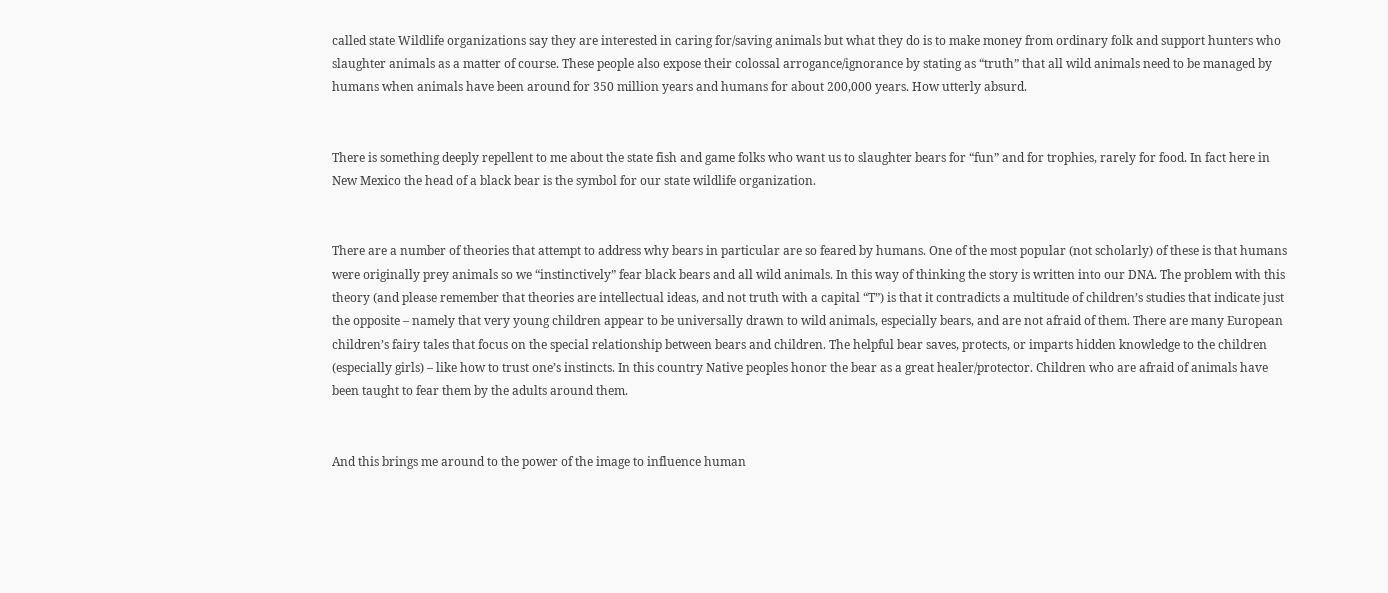called state Wildlife organizations say they are interested in caring for/saving animals but what they do is to make money from ordinary folk and support hunters who slaughter animals as a matter of course. These people also expose their colossal arrogance/ignorance by stating as “truth” that all wild animals need to be managed by humans when animals have been around for 350 million years and humans for about 200,000 years. How utterly absurd.


There is something deeply repellent to me about the state fish and game folks who want us to slaughter bears for “fun” and for trophies, rarely for food. In fact here in New Mexico the head of a black bear is the symbol for our state wildlife organization.


There are a number of theories that attempt to address why bears in particular are so feared by humans. One of the most popular (not scholarly) of these is that humans were originally prey animals so we “instinctively” fear black bears and all wild animals. In this way of thinking the story is written into our DNA. The problem with this theory (and please remember that theories are intellectual ideas, and not truth with a capital “T”) is that it contradicts a multitude of children’s studies that indicate just the opposite – namely that very young children appear to be universally drawn to wild animals, especially bears, and are not afraid of them. There are many European children’s fairy tales that focus on the special relationship between bears and children. The helpful bear saves, protects, or imparts hidden knowledge to the children (especially girls) – like how to trust one’s instincts. In this country Native peoples honor the bear as a great healer/protector. Children who are afraid of animals have been taught to fear them by the adults around them.


And this brings me around to the power of the image to influence human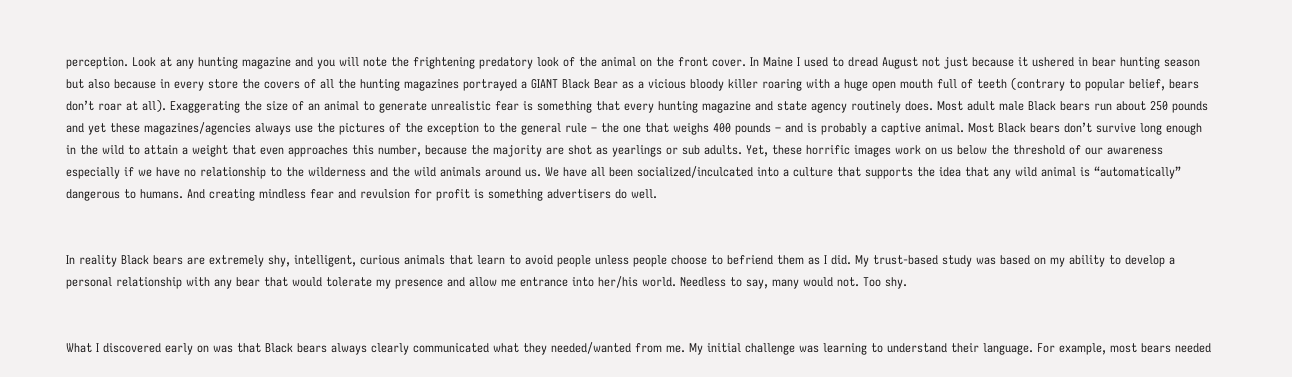perception. Look at any hunting magazine and you will note the frightening predatory look of the animal on the front cover. In Maine I used to dread August not just because it ushered in bear hunting season but also because in every store the covers of all the hunting magazines portrayed a GIANT Black Bear as a vicious bloody killer roaring with a huge open mouth full of teeth (contrary to popular belief, bears don’t roar at all). Exaggerating the size of an animal to generate unrealistic fear is something that every hunting magazine and state agency routinely does. Most adult male Black bears run about 250 pounds and yet these magazines/agencies always use the pictures of the exception to the general rule – the one that weighs 400 pounds – and is probably a captive animal. Most Black bears don’t survive long enough in the wild to attain a weight that even approaches this number, because the majority are shot as yearlings or sub adults. Yet, these horrific images work on us below the threshold of our awareness especially if we have no relationship to the wilderness and the wild animals around us. We have all been socialized/inculcated into a culture that supports the idea that any wild animal is “automatically” dangerous to humans. And creating mindless fear and revulsion for profit is something advertisers do well.


In reality Black bears are extremely shy, intelligent, curious animals that learn to avoid people unless people choose to befriend them as I did. My trust-based study was based on my ability to develop a personal relationship with any bear that would tolerate my presence and allow me entrance into her/his world. Needless to say, many would not. Too shy.


What I discovered early on was that Black bears always clearly communicated what they needed/wanted from me. My initial challenge was learning to understand their language. For example, most bears needed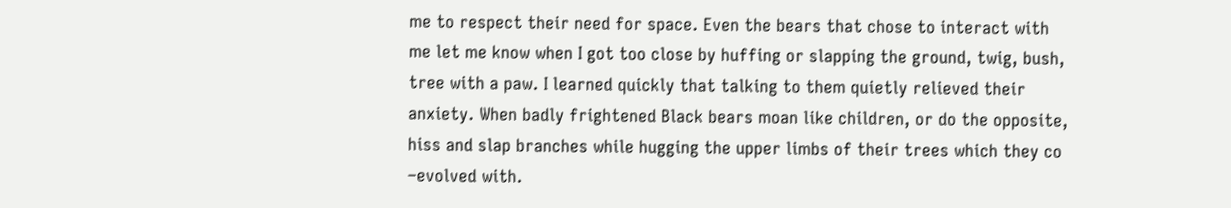me to respect their need for space. Even the bears that chose to interact with me let me know when I got too close by huffing or slapping the ground, twig, bush, tree with a paw. I learned quickly that talking to them quietly relieved their anxiety. When badly frightened Black bears moan like children, or do the opposite, hiss and slap branches while hugging the upper limbs of their trees which they co –evolved with.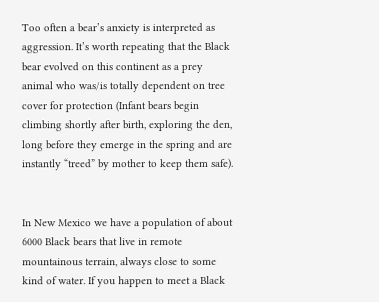Too often a bear’s anxiety is interpreted as aggression. It’s worth repeating that the Black bear evolved on this continent as a prey animal who was/is totally dependent on tree cover for protection (Infant bears begin climbing shortly after birth, exploring the den, long before they emerge in the spring and are instantly “treed” by mother to keep them safe).


In New Mexico we have a population of about 6000 Black bears that live in remote mountainous terrain, always close to some kind of water. If you happen to meet a Black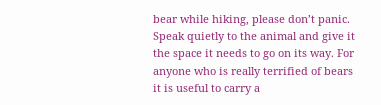bear while hiking, please don’t panic. Speak quietly to the animal and give it the space it needs to go on its way. For anyone who is really terrified of bears it is useful to carry a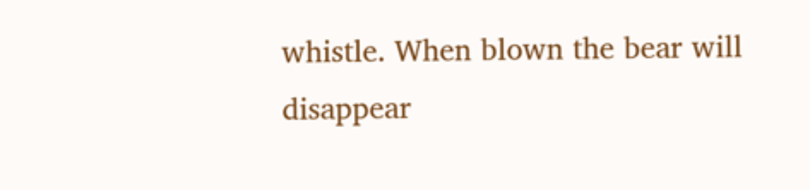whistle. When blown the bear will disappear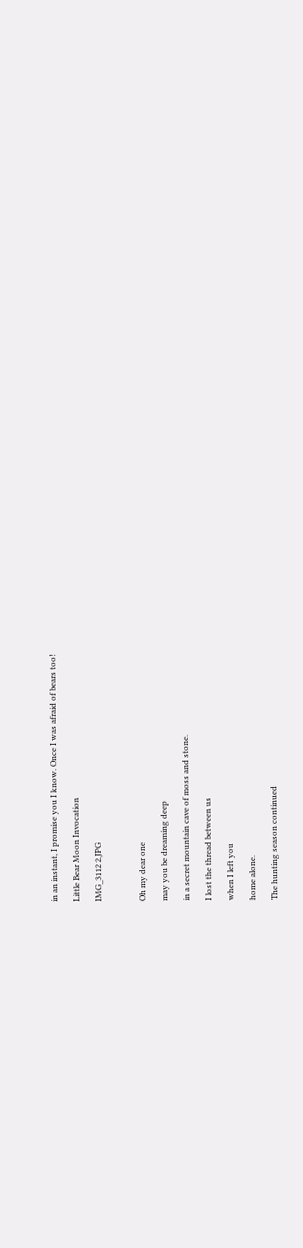in an instant, I promise you I know. Once I was afraid of bears too!

Little Bear Moon Invocation

IMG_3112 2.JPG



Oh my dear one

may you be dreaming deep

in a secret mountain cave of moss and stone.

I lost the thread between us

when I left you

home alone.

The hunting season continued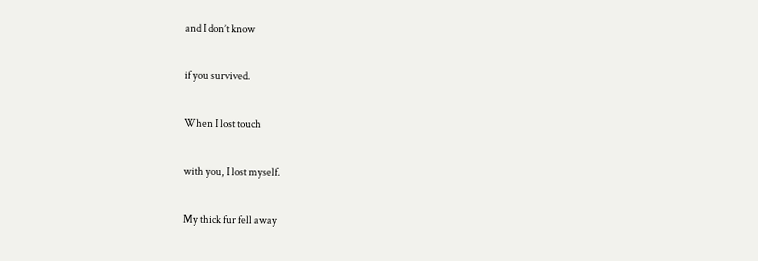and I don’t know

if you survived.

When I lost touch

with you, I lost myself.

My thick fur fell away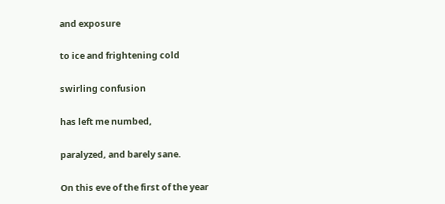and exposure

to ice and frightening cold

swirling confusion

has left me numbed,

paralyzed, and barely sane.

On this eve of the first of the year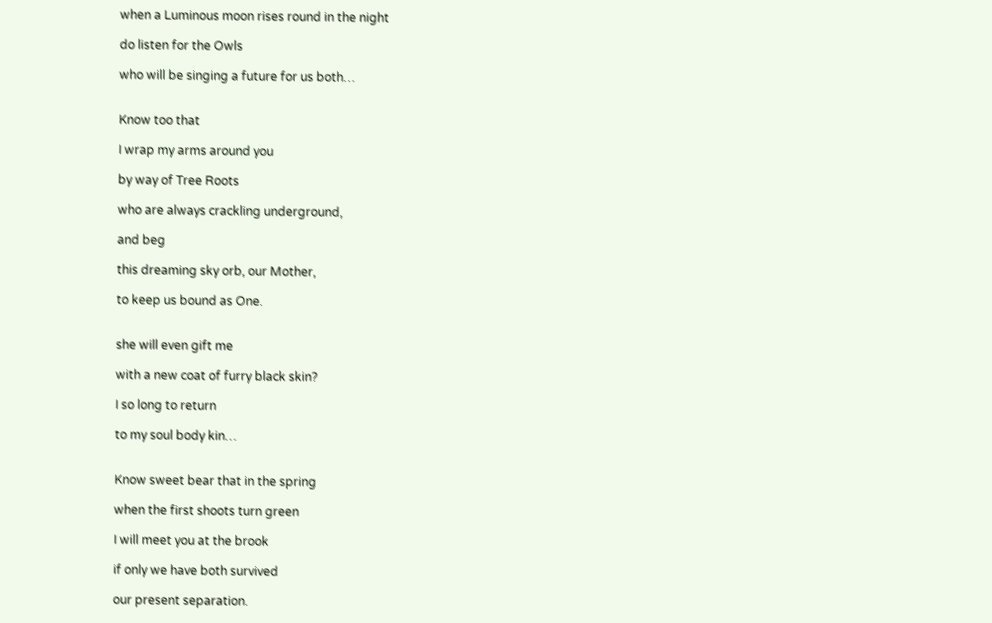when a Luminous moon rises round in the night

do listen for the Owls

who will be singing a future for us both…


Know too that

I wrap my arms around you

by way of Tree Roots

who are always crackling underground,

and beg

this dreaming sky orb, our Mother,

to keep us bound as One.


she will even gift me

with a new coat of furry black skin?

I so long to return

to my soul body kin…


Know sweet bear that in the spring

when the first shoots turn green

I will meet you at the brook

if only we have both survived

our present separation.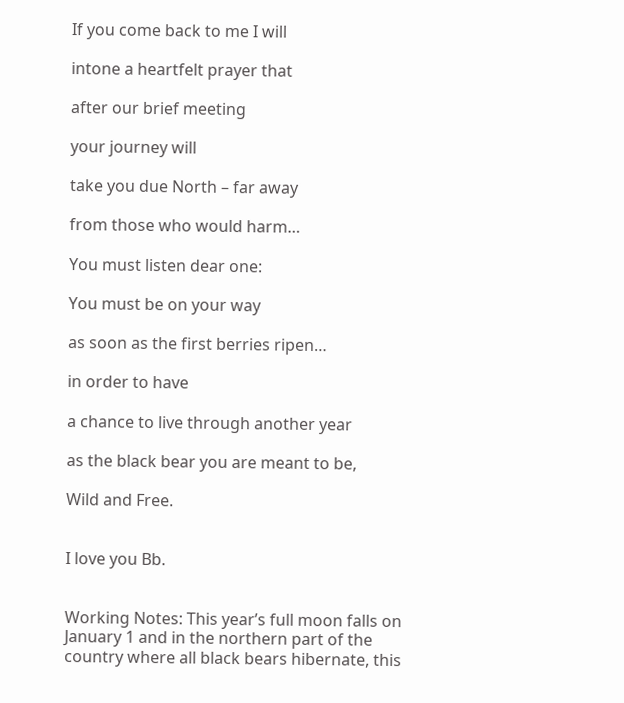If you come back to me I will

intone a heartfelt prayer that

after our brief meeting

your journey will

take you due North – far away

from those who would harm…

You must listen dear one:

You must be on your way

as soon as the first berries ripen…

in order to have

a chance to live through another year

as the black bear you are meant to be,

Wild and Free.


I love you Bb.


Working Notes: This year’s full moon falls on January 1 and in the northern part of the country where all black bears hibernate, this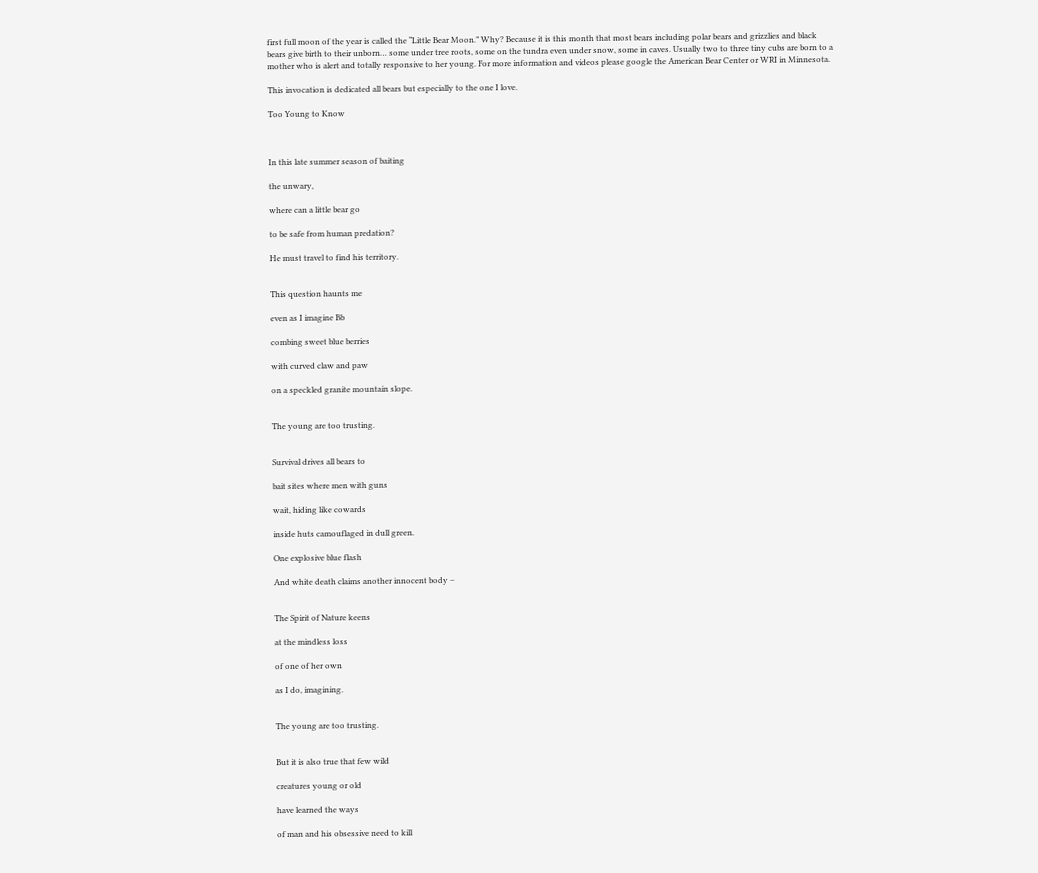first full moon of the year is called the “Little Bear Moon.” Why? Because it is this month that most bears including polar bears and grizzlies and black bears give birth to their unborn… some under tree roots, some on the tundra even under snow, some in caves. Usually two to three tiny cubs are born to a mother who is alert and totally responsive to her young. For more information and videos please google the American Bear Center or WRI in Minnesota.

This invocation is dedicated all bears but especially to the one I love.

Too Young to Know



In this late summer season of baiting

the unwary,

where can a little bear go

to be safe from human predation?

He must travel to find his territory.


This question haunts me

even as I imagine Bb

combing sweet blue berries

with curved claw and paw

on a speckled granite mountain slope.


The young are too trusting.


Survival drives all bears to

bait sites where men with guns

wait, hiding like cowards

inside huts camouflaged in dull green.

One explosive blue flash

And white death claims another innocent body –


The Spirit of Nature keens

at the mindless loss

of one of her own

as I do, imagining.


The young are too trusting.


But it is also true that few wild

creatures young or old

have learned the ways

of man and his obsessive need to kill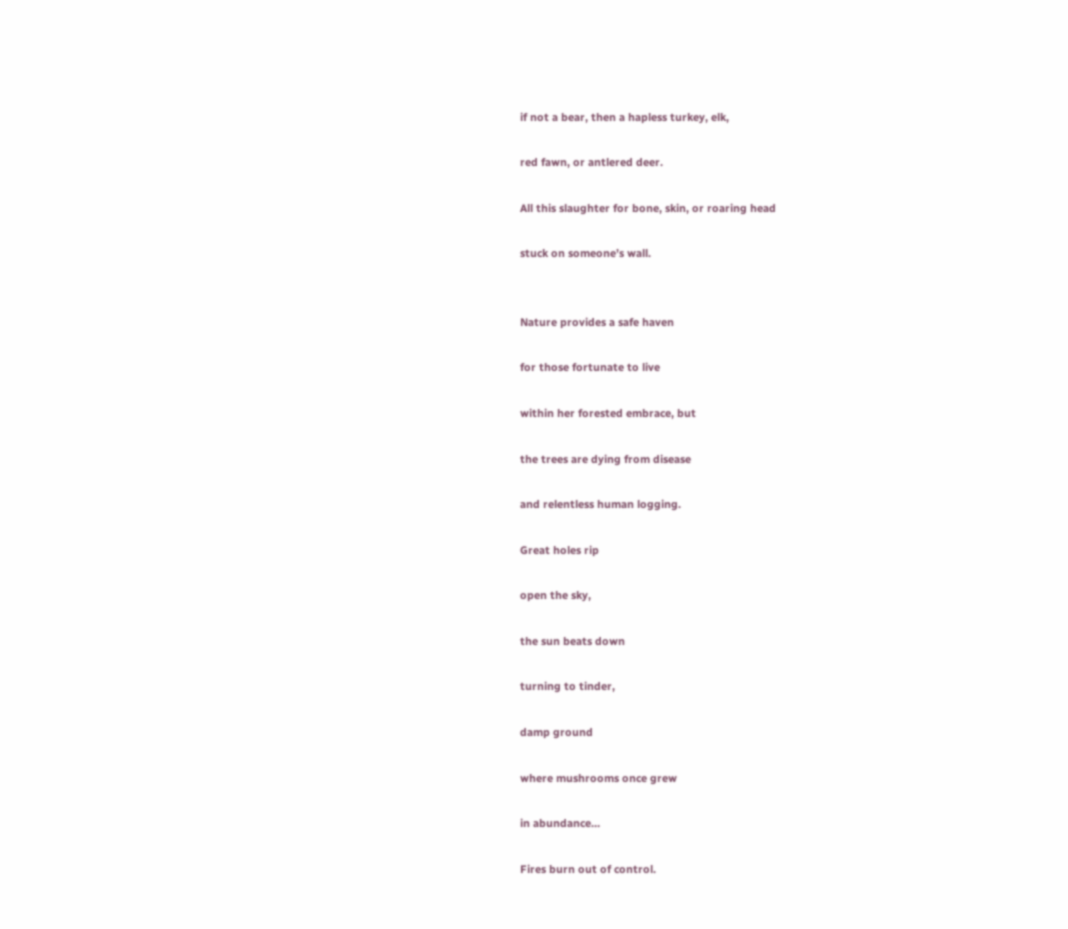if not a bear, then a hapless turkey, elk,

red fawn, or antlered deer.

All this slaughter for bone, skin, or roaring head

stuck on someone’s wall.


Nature provides a safe haven

for those fortunate to live

within her forested embrace, but

the trees are dying from disease

and relentless human logging.

Great holes rip

open the sky,

the sun beats down

turning to tinder,

damp ground

where mushrooms once grew

in abundance…

Fires burn out of control.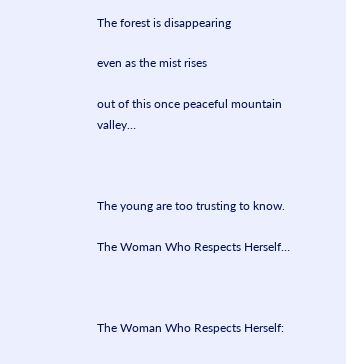The forest is disappearing

even as the mist rises

out of this once peaceful mountain valley…



The young are too trusting to know.

The Woman Who Respects Herself…



The Woman Who Respects Herself: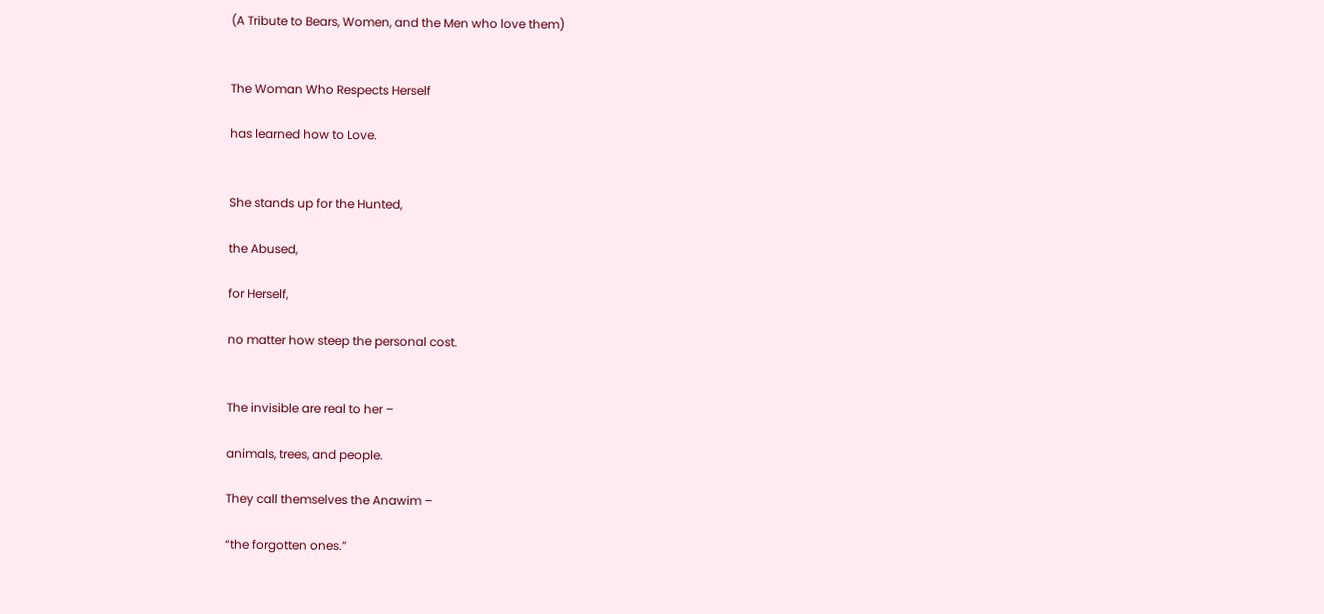(A Tribute to Bears, Women, and the Men who love them)


The Woman Who Respects Herself

has learned how to Love.


She stands up for the Hunted,

the Abused,

for Herself,

no matter how steep the personal cost.


The invisible are real to her –

animals, trees, and people.

They call themselves the Anawim –

“the forgotten ones.”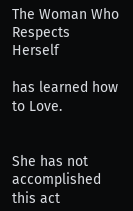The Woman Who Respects Herself

has learned how to Love.


She has not accomplished this act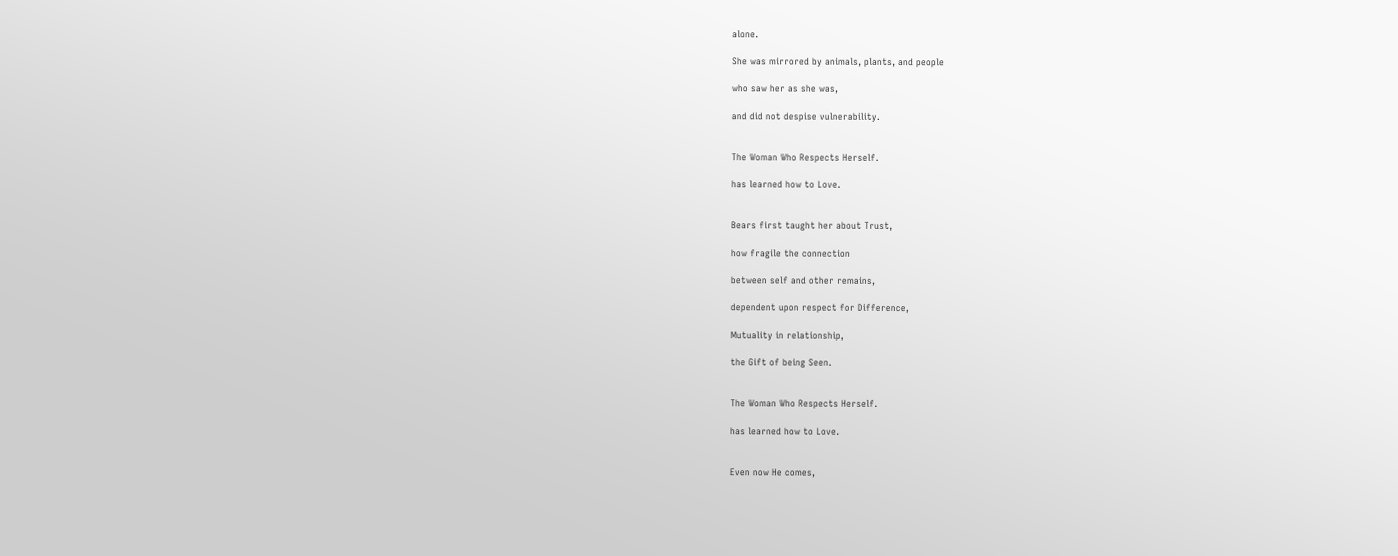alone.

She was mirrored by animals, plants, and people

who saw her as she was,

and did not despise vulnerability.


The Woman Who Respects Herself.

has learned how to Love.


Bears first taught her about Trust,

how fragile the connection

between self and other remains,

dependent upon respect for Difference,

Mutuality in relationship,

the Gift of being Seen.


The Woman Who Respects Herself.

has learned how to Love.


Even now He comes,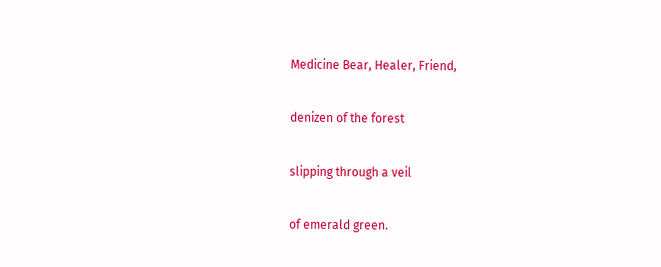Medicine Bear, Healer, Friend,

denizen of the forest

slipping through a veil

of emerald green.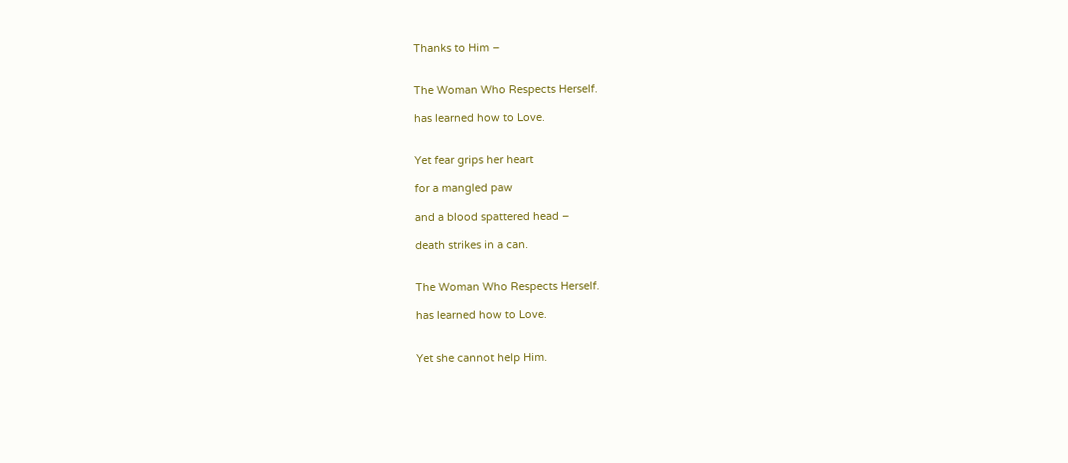Thanks to Him –


The Woman Who Respects Herself.

has learned how to Love.


Yet fear grips her heart

for a mangled paw

and a blood spattered head –

death strikes in a can.


The Woman Who Respects Herself.

has learned how to Love.


Yet she cannot help Him.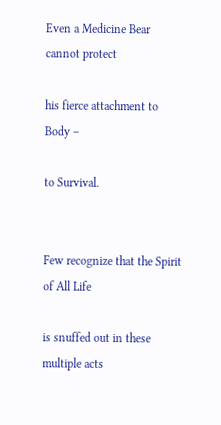Even a Medicine Bear cannot protect

his fierce attachment to Body –

to Survival.


Few recognize that the Spirit of All Life

is snuffed out in these multiple acts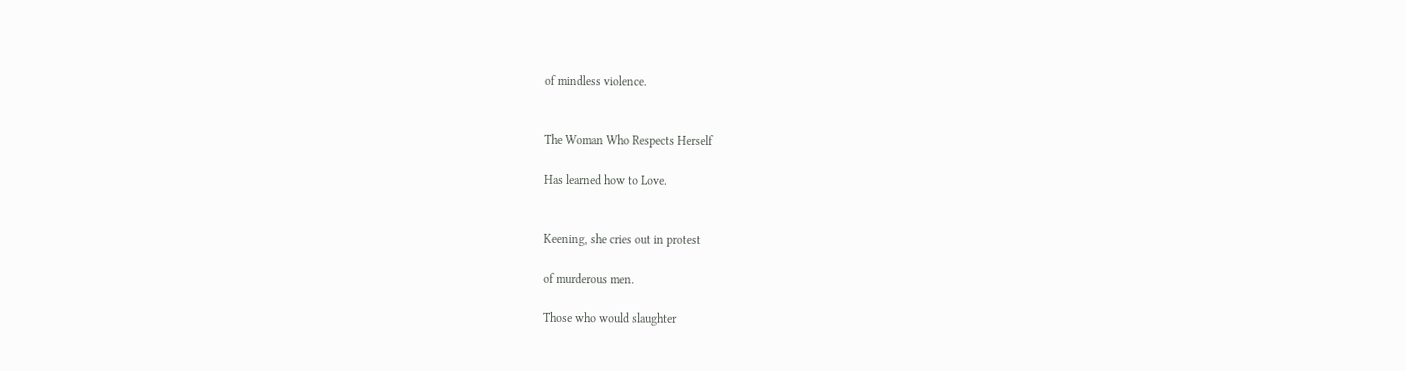of mindless violence.


The Woman Who Respects Herself

Has learned how to Love.


Keening, she cries out in protest

of murderous men.

Those who would slaughter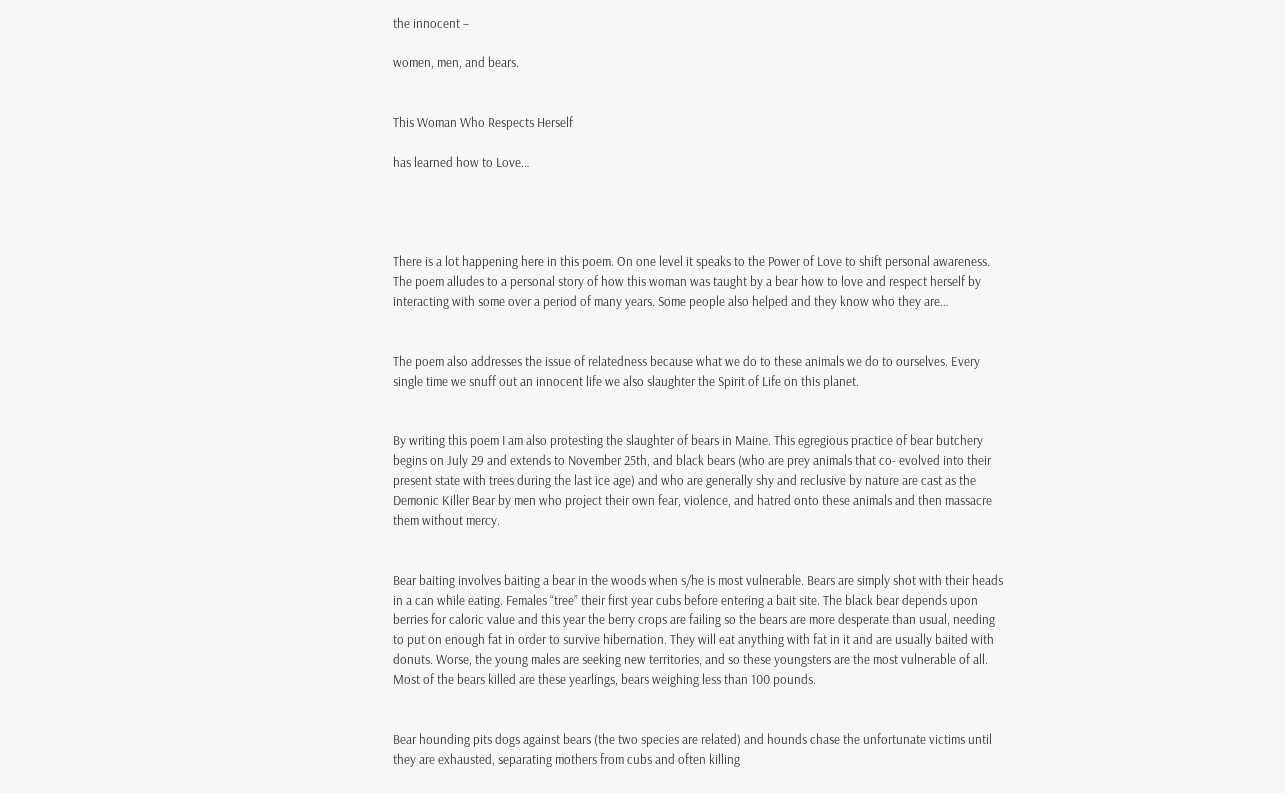the innocent –

women, men, and bears.


This Woman Who Respects Herself

has learned how to Love…




There is a lot happening here in this poem. On one level it speaks to the Power of Love to shift personal awareness. The poem alludes to a personal story of how this woman was taught by a bear how to love and respect herself by interacting with some over a period of many years. Some people also helped and they know who they are…


The poem also addresses the issue of relatedness because what we do to these animals we do to ourselves. Every single time we snuff out an innocent life we also slaughter the Spirit of Life on this planet.


By writing this poem I am also protesting the slaughter of bears in Maine. This egregious practice of bear butchery begins on July 29 and extends to November 25th, and black bears (who are prey animals that co- evolved into their present state with trees during the last ice age) and who are generally shy and reclusive by nature are cast as the Demonic Killer Bear by men who project their own fear, violence, and hatred onto these animals and then massacre them without mercy.


Bear baiting involves baiting a bear in the woods when s/he is most vulnerable. Bears are simply shot with their heads in a can while eating. Females “tree” their first year cubs before entering a bait site. The black bear depends upon berries for caloric value and this year the berry crops are failing so the bears are more desperate than usual, needing to put on enough fat in order to survive hibernation. They will eat anything with fat in it and are usually baited with donuts. Worse, the young males are seeking new territories, and so these youngsters are the most vulnerable of all. Most of the bears killed are these yearlings, bears weighing less than 100 pounds.


Bear hounding pits dogs against bears (the two species are related) and hounds chase the unfortunate victims until they are exhausted, separating mothers from cubs and often killing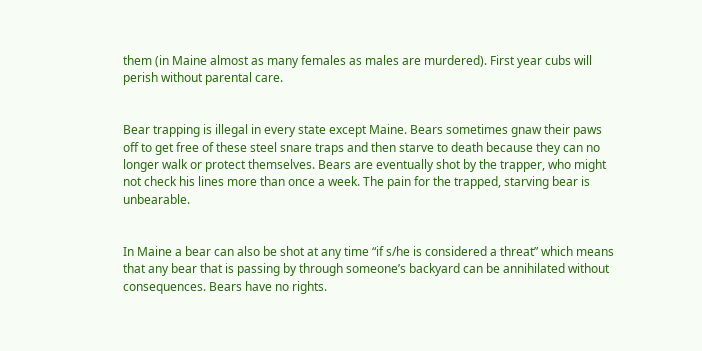them (in Maine almost as many females as males are murdered). First year cubs will perish without parental care.


Bear trapping is illegal in every state except Maine. Bears sometimes gnaw their paws off to get free of these steel snare traps and then starve to death because they can no longer walk or protect themselves. Bears are eventually shot by the trapper, who might not check his lines more than once a week. The pain for the trapped, starving bear is unbearable.


In Maine a bear can also be shot at any time “if s/he is considered a threat” which means that any bear that is passing by through someone’s backyard can be annihilated without consequences. Bears have no rights.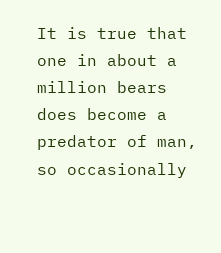It is true that one in about a million bears does become a predator of man, so occasionally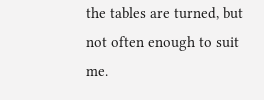the tables are turned, but not often enough to suit me.